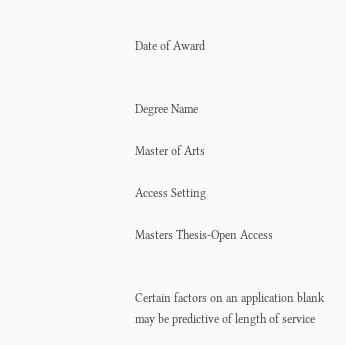Date of Award


Degree Name

Master of Arts

Access Setting

Masters Thesis-Open Access


Certain factors on an application blank may be predictive of length of service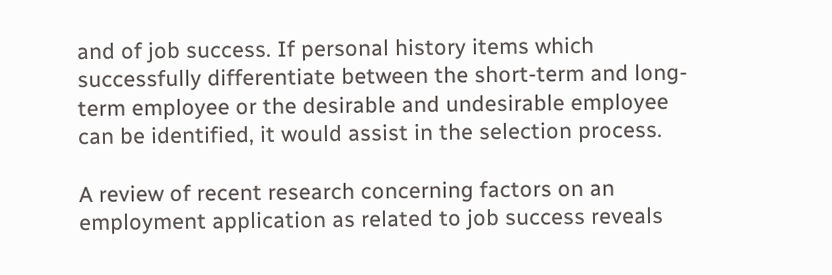and of job success. If personal history items which successfully differentiate between the short-term and long-term employee or the desirable and undesirable employee can be identified, it would assist in the selection process.

A review of recent research concerning factors on an employment application as related to job success reveals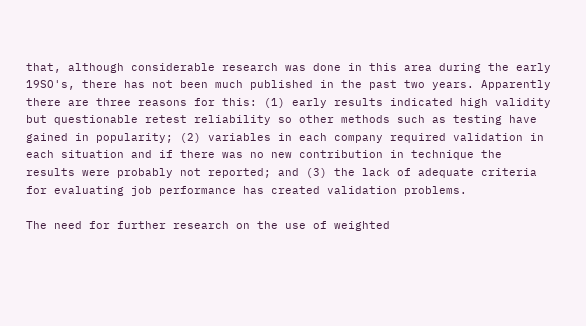that, although considerable research was done in this area during the early 19SO's, there has not been much published in the past two years. Apparently there are three reasons for this: (1) early results indicated high validity but questionable retest reliability so other methods such as testing have gained in popularity; (2) variables in each company required validation in each situation and if there was no new contribution in technique the results were probably not reported; and (3) the lack of adequate criteria for evaluating job performance has created validation problems.

The need for further research on the use of weighted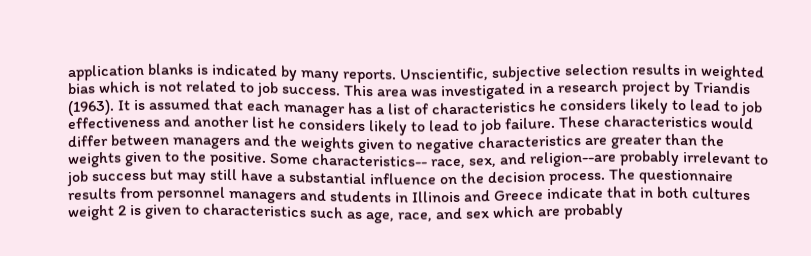application blanks is indicated by many reports. Unscientific, subjective selection results in weighted bias which is not related to job success. This area was investigated in a research project by Triandis (1963). It is assumed that each manager has a list of characteristics he considers likely to lead to job effectiveness and another list he considers likely to lead to job failure. These characteristics would differ between managers and the weights given to negative characteristics are greater than the weights given to the positive. Some characteristics-- race, sex, and religion--are probably irrelevant to job success but may still have a substantial influence on the decision process. The questionnaire results from personnel managers and students in Illinois and Greece indicate that in both cultures weight 2 is given to characteristics such as age, race, and sex which are probably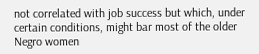not correlated with job success but which, under certain conditions, might bar most of the older Negro women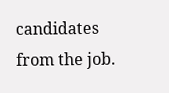candidates from the job.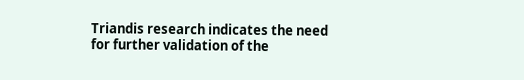Triandis research indicates the need for further validation of the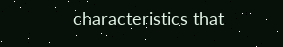characteristics that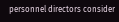personnel directors consider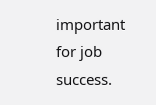important for job success.